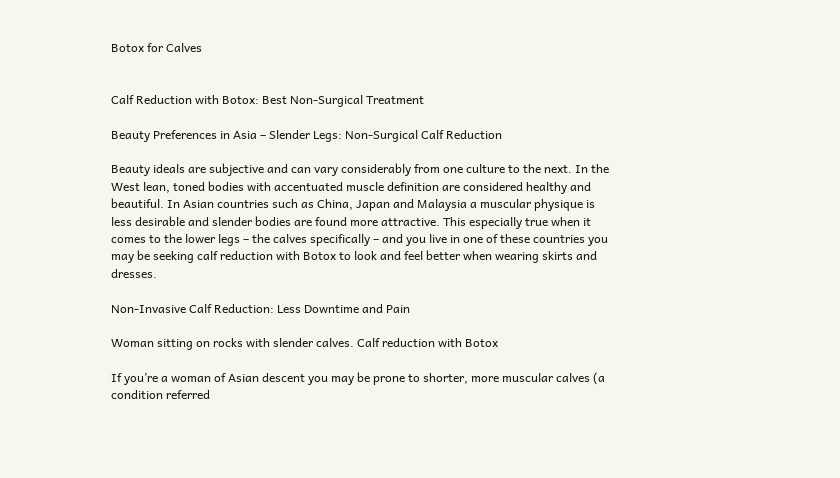Botox for Calves


Calf Reduction with Botox: Best Non-Surgical Treatment

Beauty Preferences in Asia – Slender Legs: Non-Surgical Calf Reduction

Beauty ideals are subjective and can vary considerably from one culture to the next. In the West lean, toned bodies with accentuated muscle definition are considered healthy and beautiful. In Asian countries such as China, Japan and Malaysia a muscular physique is less desirable and slender bodies are found more attractive. This especially true when it comes to the lower legs – the calves specifically – and you live in one of these countries you may be seeking calf reduction with Botox to look and feel better when wearing skirts and dresses.

Non-Invasive Calf Reduction: Less Downtime and Pain

Woman sitting on rocks with slender calves. Calf reduction with Botox

If you’re a woman of Asian descent you may be prone to shorter, more muscular calves (a condition referred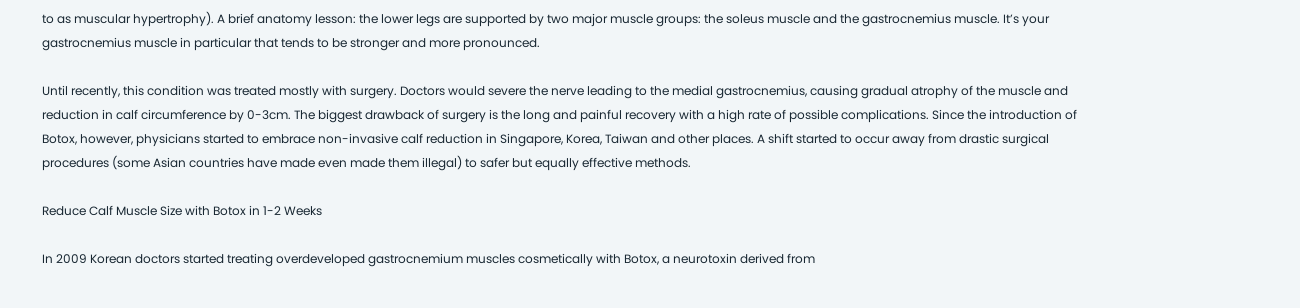to as muscular hypertrophy). A brief anatomy lesson: the lower legs are supported by two major muscle groups: the soleus muscle and the gastrocnemius muscle. It’s your gastrocnemius muscle in particular that tends to be stronger and more pronounced.

Until recently, this condition was treated mostly with surgery. Doctors would severe the nerve leading to the medial gastrocnemius, causing gradual atrophy of the muscle and reduction in calf circumference by 0-3cm. The biggest drawback of surgery is the long and painful recovery with a high rate of possible complications. Since the introduction of Botox, however, physicians started to embrace non-invasive calf reduction in Singapore, Korea, Taiwan and other places. A shift started to occur away from drastic surgical procedures (some Asian countries have made even made them illegal) to safer but equally effective methods.

Reduce Calf Muscle Size with Botox in 1-2 Weeks

In 2009 Korean doctors started treating overdeveloped gastrocnemium muscles cosmetically with Botox, a neurotoxin derived from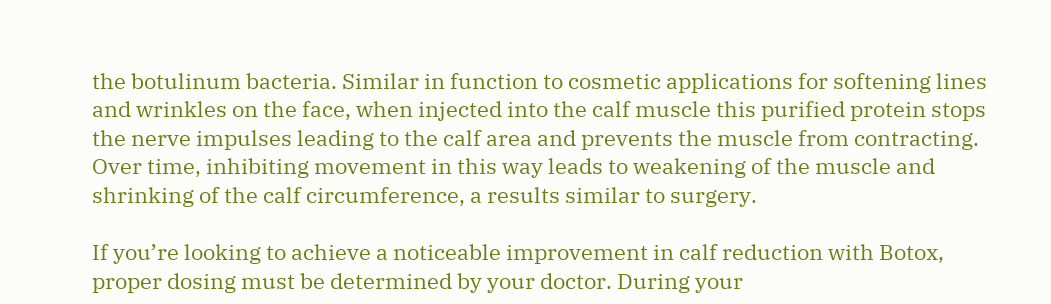the botulinum bacteria. Similar in function to cosmetic applications for softening lines and wrinkles on the face, when injected into the calf muscle this purified protein stops the nerve impulses leading to the calf area and prevents the muscle from contracting. Over time, inhibiting movement in this way leads to weakening of the muscle and shrinking of the calf circumference, a results similar to surgery.

If you’re looking to achieve a noticeable improvement in calf reduction with Botox, proper dosing must be determined by your doctor. During your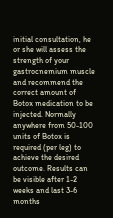initial consultation, he or she will assess the strength of your gastrocnemium muscle and recommend the correct amount of Botox medication to be injected. Normally anywhere from 50-100 units of Botox is required (per leg) to achieve the desired outcome. Results can be visible after 1-2 weeks and last 3-6 months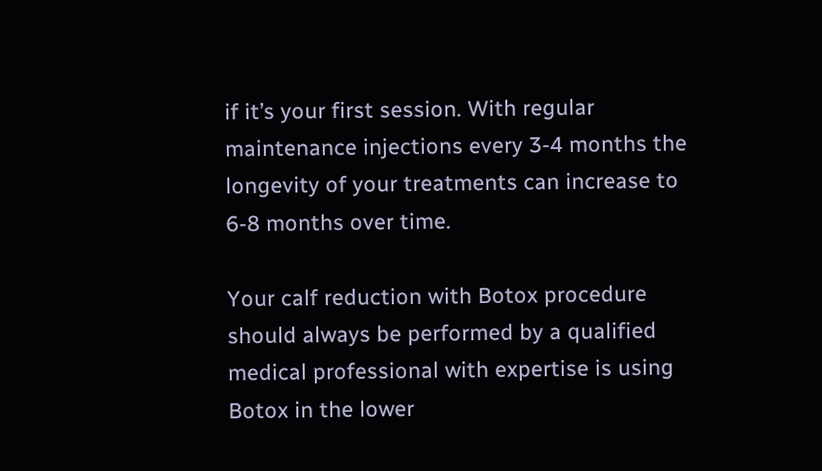if it’s your first session. With regular maintenance injections every 3-4 months the longevity of your treatments can increase to 6-8 months over time.

Your calf reduction with Botox procedure should always be performed by a qualified medical professional with expertise is using Botox in the lower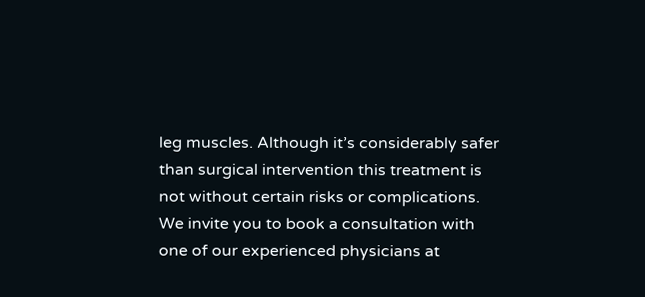leg muscles. Although it’s considerably safer than surgical intervention this treatment is not without certain risks or complications. We invite you to book a consultation with one of our experienced physicians at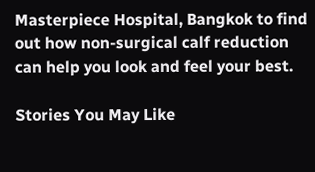Masterpiece Hospital, Bangkok to find out how non-surgical calf reduction can help you look and feel your best.

Stories You May Like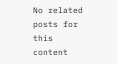No related posts for this content